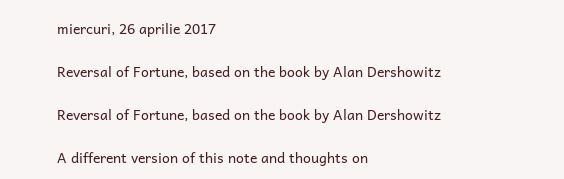miercuri, 26 aprilie 2017

Reversal of Fortune, based on the book by Alan Dershowitz

Reversal of Fortune, based on the book by Alan Dershowitz

A different version of this note and thoughts on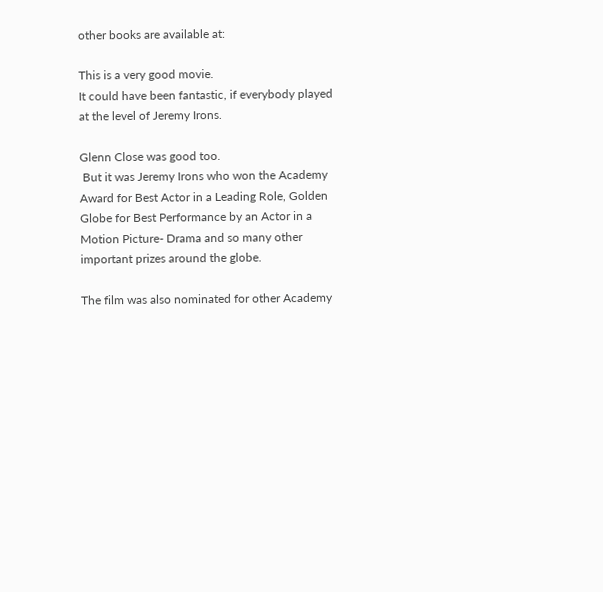other books are available at:

This is a very good movie.
It could have been fantastic, if everybody played at the level of Jeremy Irons.

Glenn Close was good too.
 But it was Jeremy Irons who won the Academy Award for Best Actor in a Leading Role, Golden Globe for Best Performance by an Actor in a Motion Picture- Drama and so many other important prizes around the globe.

The film was also nominated for other Academy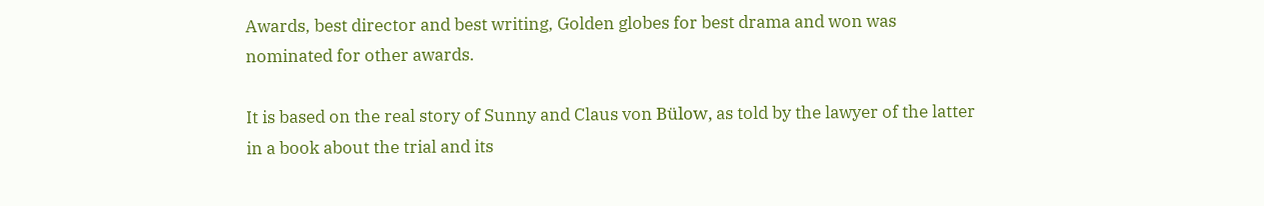Awards, best director and best writing, Golden globes for best drama and won was nominated for other awards.

It is based on the real story of Sunny and Claus von Bülow, as told by the lawyer of the latter in a book about the trial and its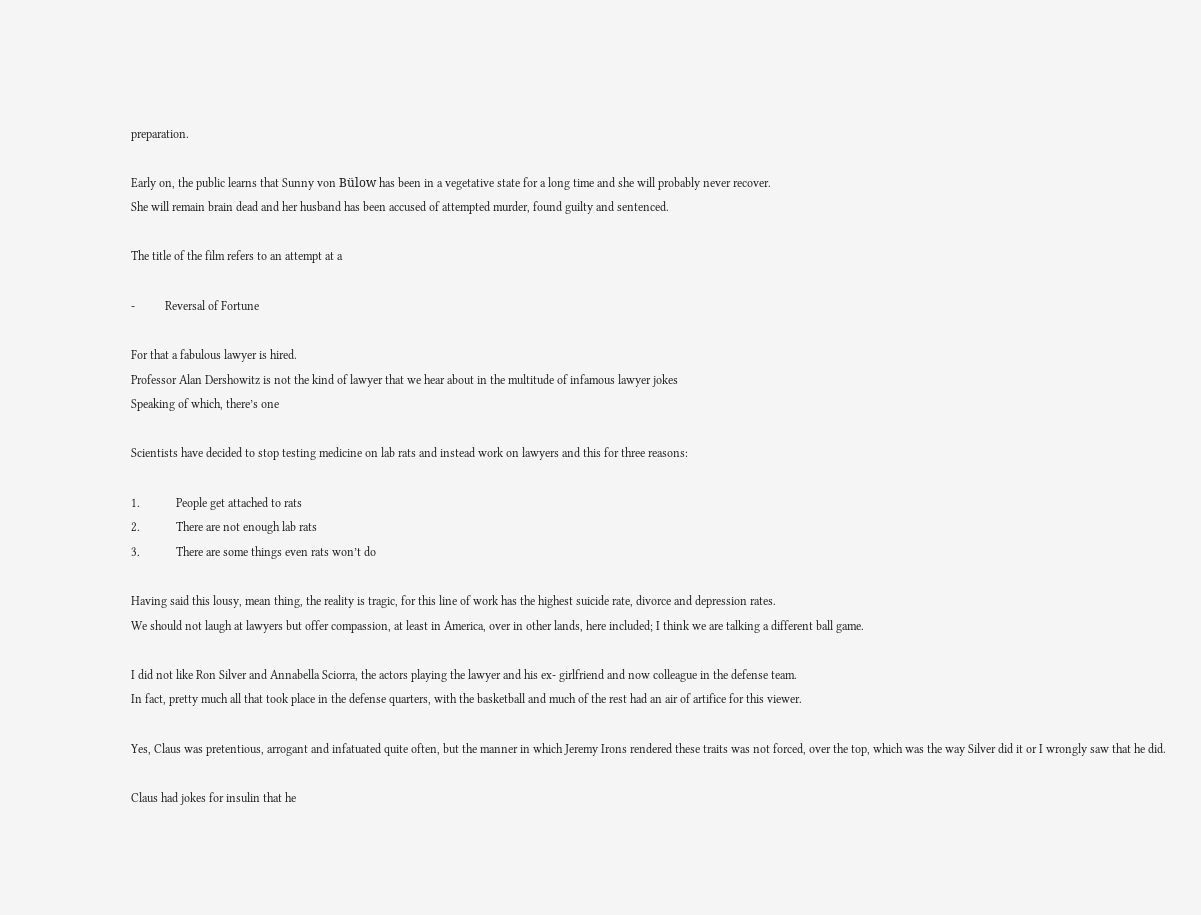preparation.

Early on, the public learns that Sunny von Bülow has been in a vegetative state for a long time and she will probably never recover.
She will remain brain dead and her husband has been accused of attempted murder, found guilty and sentenced.

The title of the film refers to an attempt at a

-          Reversal of Fortune

For that a fabulous lawyer is hired.
Professor Alan Dershowitz is not the kind of lawyer that we hear about in the multitude of infamous lawyer jokes
Speaking of which, there’s one

Scientists have decided to stop testing medicine on lab rats and instead work on lawyers and this for three reasons:

1.            People get attached to rats
2.            There are not enough lab rats
3.            There are some things even rats won’t do

Having said this lousy, mean thing, the reality is tragic, for this line of work has the highest suicide rate, divorce and depression rates.
We should not laugh at lawyers but offer compassion, at least in America, over in other lands, here included; I think we are talking a different ball game.

I did not like Ron Silver and Annabella Sciorra, the actors playing the lawyer and his ex- girlfriend and now colleague in the defense team.
In fact, pretty much all that took place in the defense quarters, with the basketball and much of the rest had an air of artifice for this viewer.

Yes, Claus was pretentious, arrogant and infatuated quite often, but the manner in which Jeremy Irons rendered these traits was not forced, over the top, which was the way Silver did it or I wrongly saw that he did.

Claus had jokes for insulin that he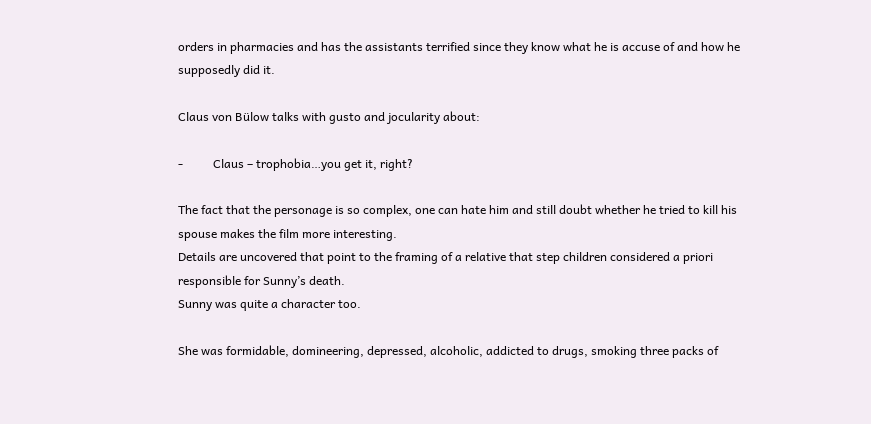orders in pharmacies and has the assistants terrified since they know what he is accuse of and how he supposedly did it.

Claus von Bülow talks with gusto and jocularity about:

-          Claus – trophobia…you get it, right?

The fact that the personage is so complex, one can hate him and still doubt whether he tried to kill his spouse makes the film more interesting.
Details are uncovered that point to the framing of a relative that step children considered a priori responsible for Sunny’s death.
Sunny was quite a character too.

She was formidable, domineering, depressed, alcoholic, addicted to drugs, smoking three packs of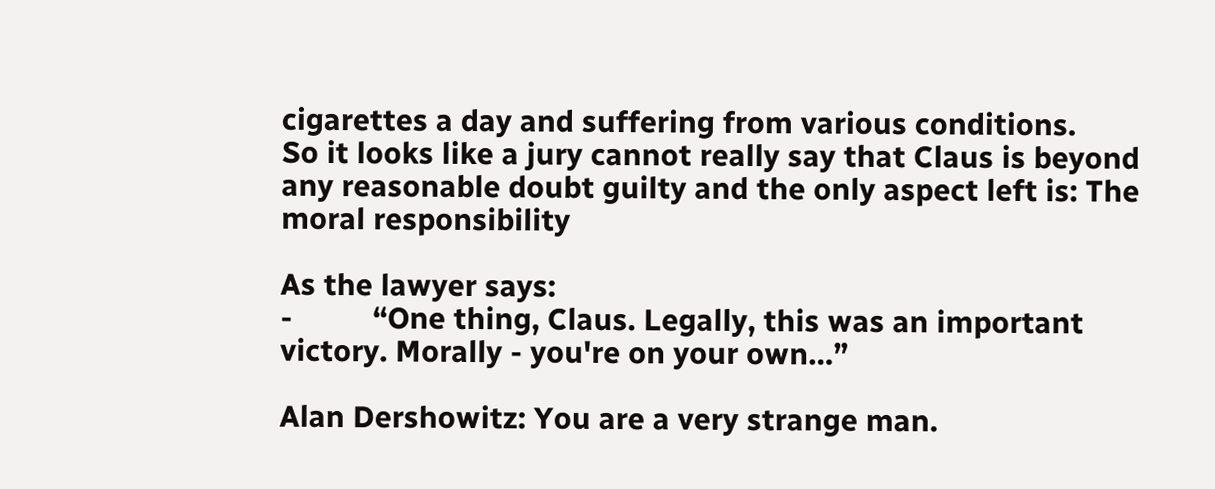cigarettes a day and suffering from various conditions.
So it looks like a jury cannot really say that Claus is beyond any reasonable doubt guilty and the only aspect left is: The moral responsibility

As the lawyer says:
-          “One thing, Claus. Legally, this was an important victory. Morally - you're on your own…”

Alan Dershowitz: You are a very strange man.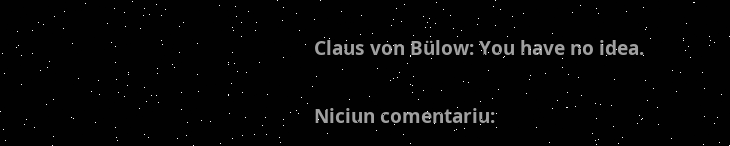Claus von Bülow: You have no idea.

Niciun comentariu: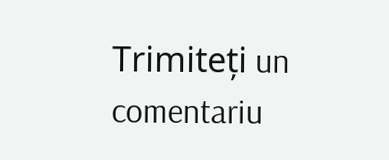Trimiteți un comentariu